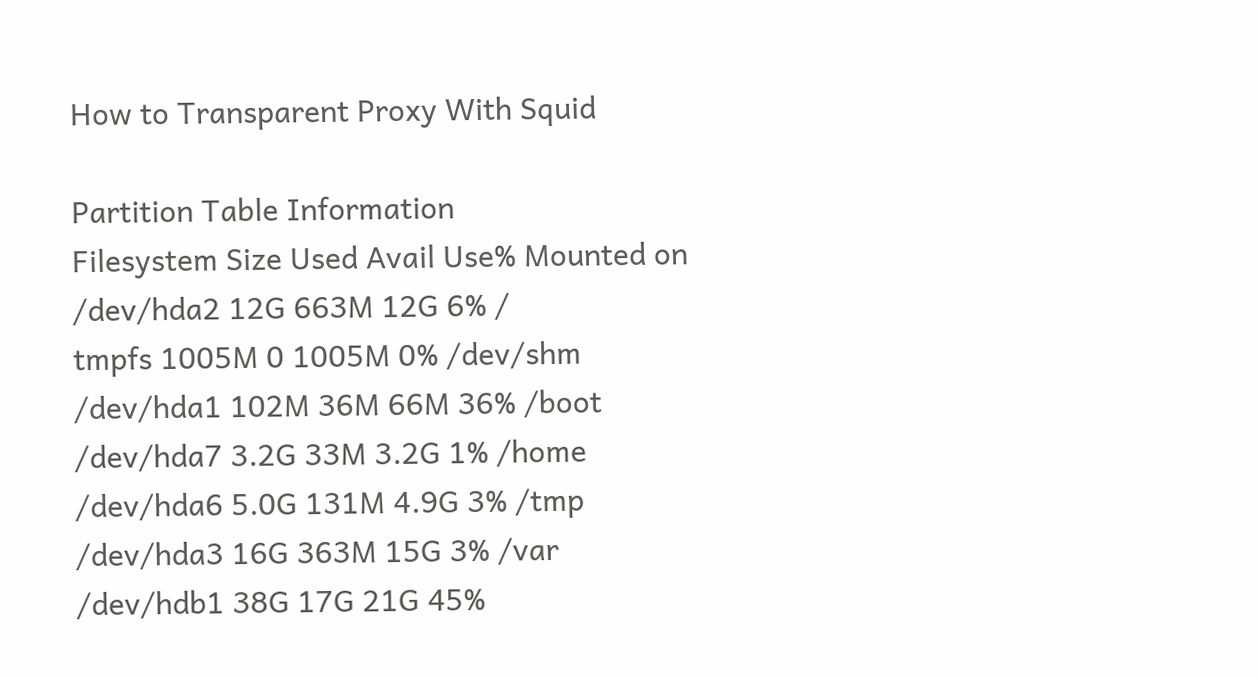How to Transparent Proxy With Squid

Partition Table Information
Filesystem Size Used Avail Use% Mounted on
/dev/hda2 12G 663M 12G 6% /
tmpfs 1005M 0 1005M 0% /dev/shm
/dev/hda1 102M 36M 66M 36% /boot
/dev/hda7 3.2G 33M 3.2G 1% /home
/dev/hda6 5.0G 131M 4.9G 3% /tmp
/dev/hda3 16G 363M 15G 3% /var
/dev/hdb1 38G 17G 21G 45%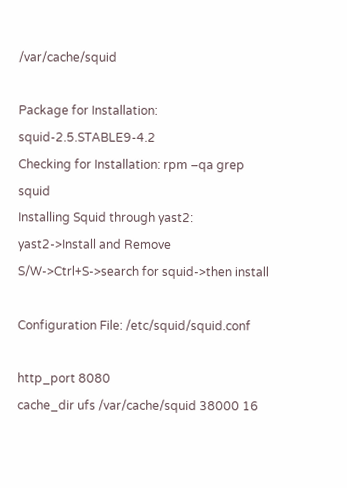/var/cache/squid

Package for Installation: squid-2.5.STABLE9-4.2
Checking for Installation: rpm –qa grep squid
Installing Squid through yast2:
yast2->Install and Remove S/W->Ctrl+S->search for squid->then install

Configuration File: /etc/squid/squid.conf

http_port 8080
cache_dir ufs /var/cache/squid 38000 16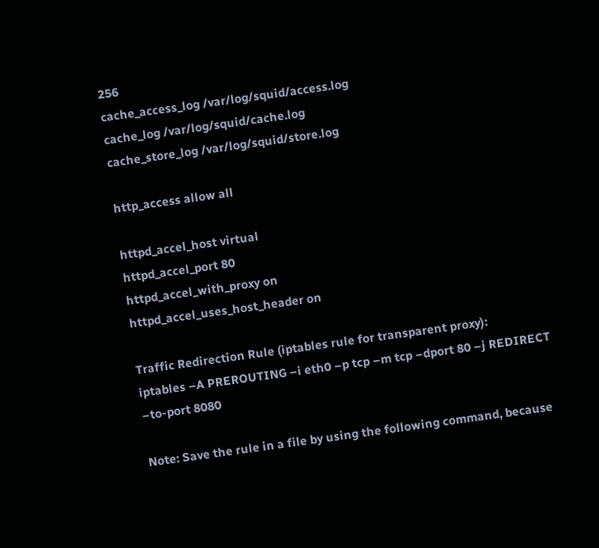256
cache_access_log /var/log/squid/access.log
cache_log /var/log/squid/cache.log
cache_store_log /var/log/squid/store.log

http_access allow all

httpd_accel_host virtual
httpd_accel_port 80
httpd_accel_with_proxy on
httpd_accel_uses_host_header on

Traffic Redirection Rule (iptables rule for transparent proxy):
iptables –A PREROUTING –i eth0 –p tcp –m tcp –dport 80 –j REDIRECT –to-port 8080

Note: Save the rule in a file by using the following command, because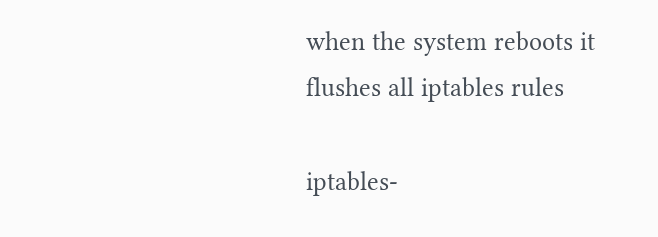when the system reboots it flushes all iptables rules

iptables-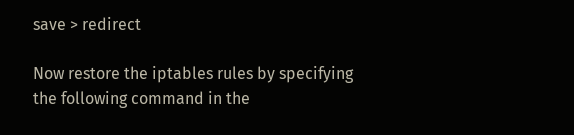save > redirect

Now restore the iptables rules by specifying the following command in the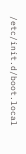/etc/init.d/boot.local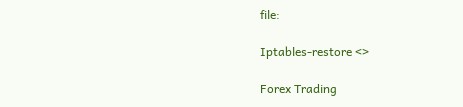file:

Iptables-restore <>

Forex Trading